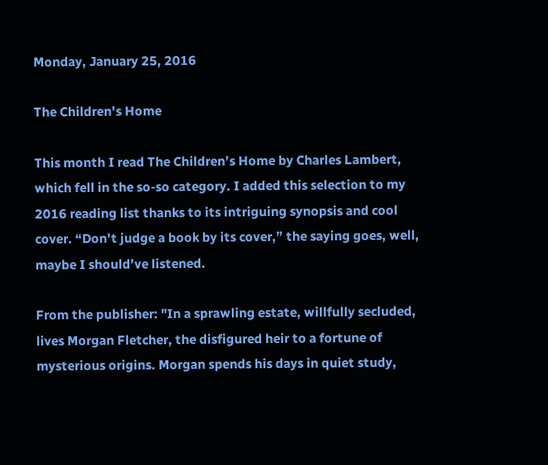Monday, January 25, 2016

The Children's Home

This month I read The Children’s Home by Charles Lambert, which fell in the so-so category. I added this selection to my 2016 reading list thanks to its intriguing synopsis and cool cover. “Don't judge a book by its cover,” the saying goes, well, maybe I should’ve listened.

From the publisher: "In a sprawling estate, willfully secluded, lives Morgan Fletcher, the disfigured heir to a fortune of mysterious origins. Morgan spends his days in quiet study,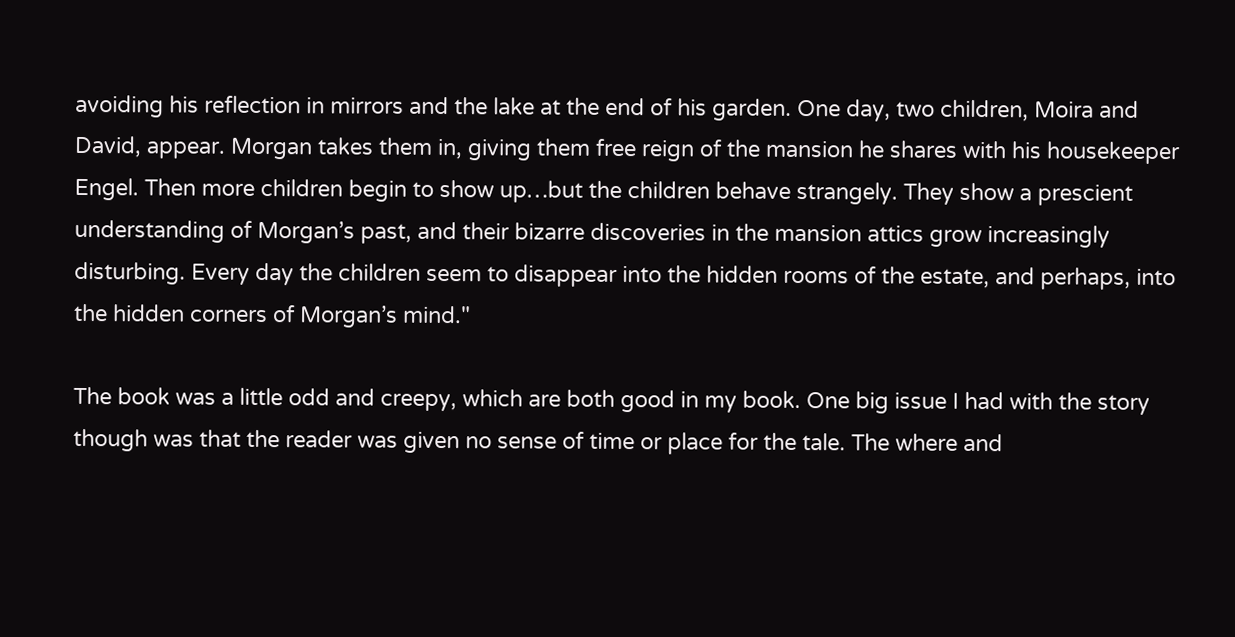avoiding his reflection in mirrors and the lake at the end of his garden. One day, two children, Moira and David, appear. Morgan takes them in, giving them free reign of the mansion he shares with his housekeeper Engel. Then more children begin to show up…but the children behave strangely. They show a prescient understanding of Morgan’s past, and their bizarre discoveries in the mansion attics grow increasingly disturbing. Every day the children seem to disappear into the hidden rooms of the estate, and perhaps, into the hidden corners of Morgan’s mind."

The book was a little odd and creepy, which are both good in my book. One big issue I had with the story though was that the reader was given no sense of time or place for the tale. The where and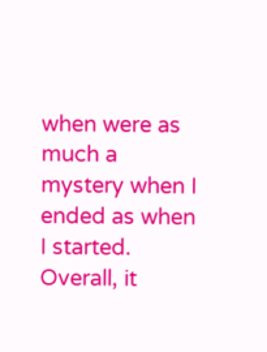when were as much a mystery when I ended as when I started. Overall, it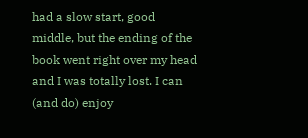had a slow start, good middle, but the ending of the book went right over my head and I was totally lost. I can (and do) enjoy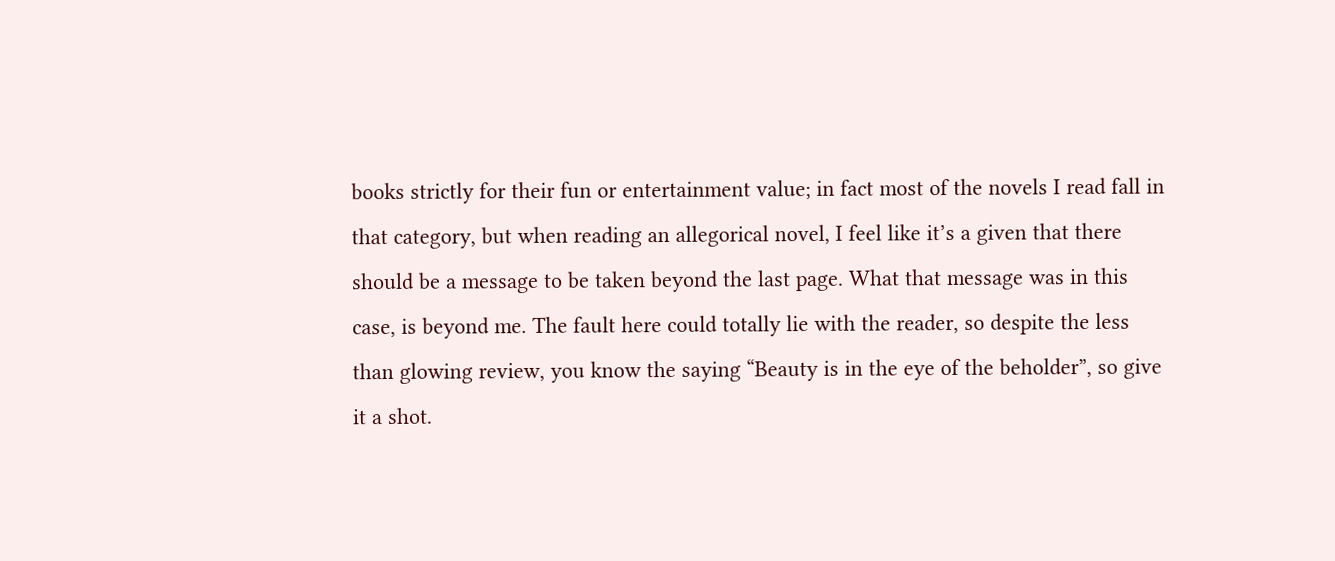books strictly for their fun or entertainment value; in fact most of the novels I read fall in that category, but when reading an allegorical novel, I feel like it’s a given that there should be a message to be taken beyond the last page. What that message was in this case, is beyond me. The fault here could totally lie with the reader, so despite the less than glowing review, you know the saying “Beauty is in the eye of the beholder”, so give it a shot.